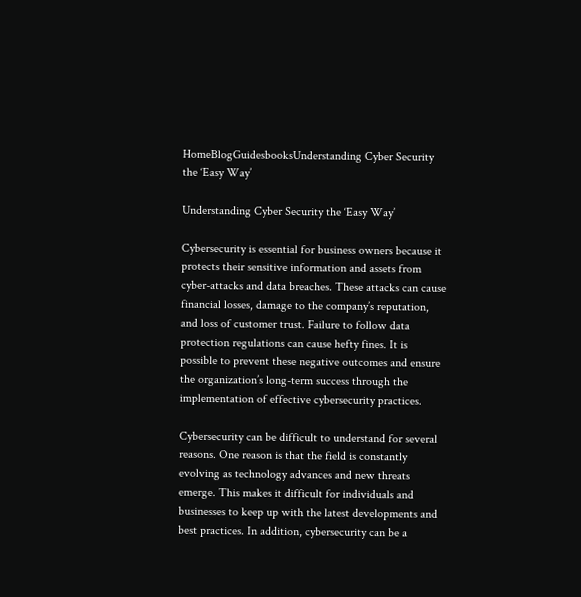HomeBlogGuidesbooksUnderstanding Cyber Security the ‘Easy Way’

Understanding Cyber Security the ‘Easy Way’

Cybersecurity is essential for business owners because it protects their sensitive information and assets from cyber-attacks and data breaches. These attacks can cause financial losses, damage to the company’s reputation, and loss of customer trust. Failure to follow data protection regulations can cause hefty fines. It is possible to prevent these negative outcomes and ensure the organization’s long-term success through the implementation of effective cybersecurity practices.

Cybersecurity can be difficult to understand for several reasons. One reason is that the field is constantly evolving as technology advances and new threats emerge. This makes it difficult for individuals and businesses to keep up with the latest developments and best practices. In addition, cybersecurity can be a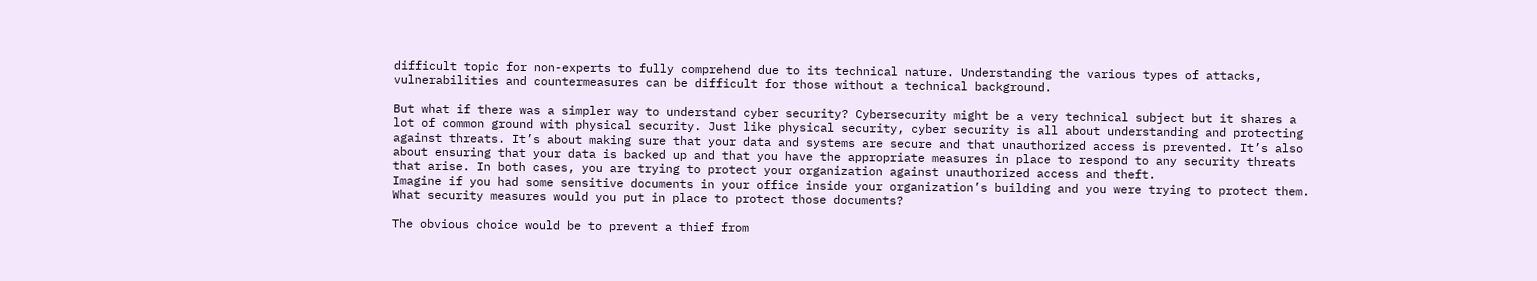difficult topic for non-experts to fully comprehend due to its technical nature. Understanding the various types of attacks, vulnerabilities and countermeasures can be difficult for those without a technical background.

But what if there was a simpler way to understand cyber security? Cybersecurity might be a very technical subject but it shares a lot of common ground with physical security. Just like physical security, cyber security is all about understanding and protecting against threats. It’s about making sure that your data and systems are secure and that unauthorized access is prevented. It’s also about ensuring that your data is backed up and that you have the appropriate measures in place to respond to any security threats that arise. In both cases, you are trying to protect your organization against unauthorized access and theft.
Imagine if you had some sensitive documents in your office inside your organization’s building and you were trying to protect them. What security measures would you put in place to protect those documents?

The obvious choice would be to prevent a thief from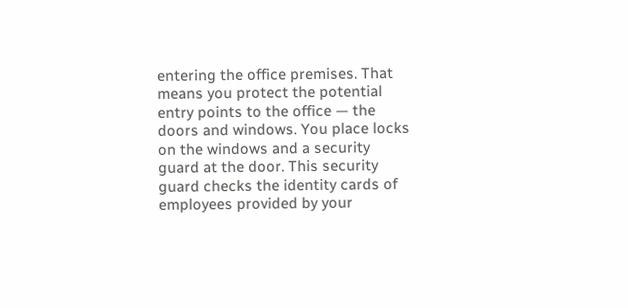entering the office premises. That means you protect the potential entry points to the office — the doors and windows. You place locks on the windows and a security guard at the door. This security guard checks the identity cards of employees provided by your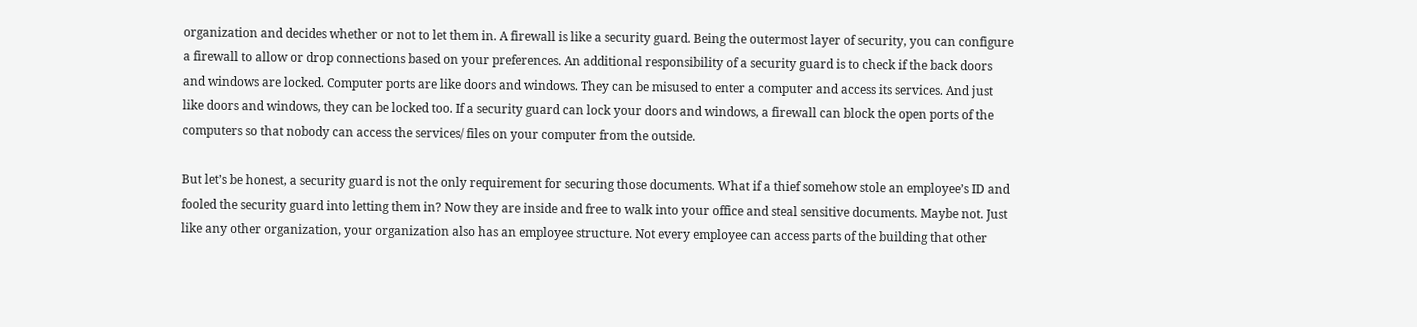organization and decides whether or not to let them in. A firewall is like a security guard. Being the outermost layer of security, you can configure a firewall to allow or drop connections based on your preferences. An additional responsibility of a security guard is to check if the back doors and windows are locked. Computer ports are like doors and windows. They can be misused to enter a computer and access its services. And just like doors and windows, they can be locked too. If a security guard can lock your doors and windows, a firewall can block the open ports of the computers so that nobody can access the services/ files on your computer from the outside.

But let’s be honest, a security guard is not the only requirement for securing those documents. What if a thief somehow stole an employee’s ID and fooled the security guard into letting them in? Now they are inside and free to walk into your office and steal sensitive documents. Maybe not. Just like any other organization, your organization also has an employee structure. Not every employee can access parts of the building that other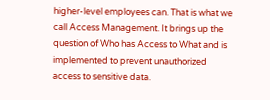higher-level employees can. That is what we call Access Management. It brings up the question of Who has Access to What and is implemented to prevent unauthorized access to sensitive data.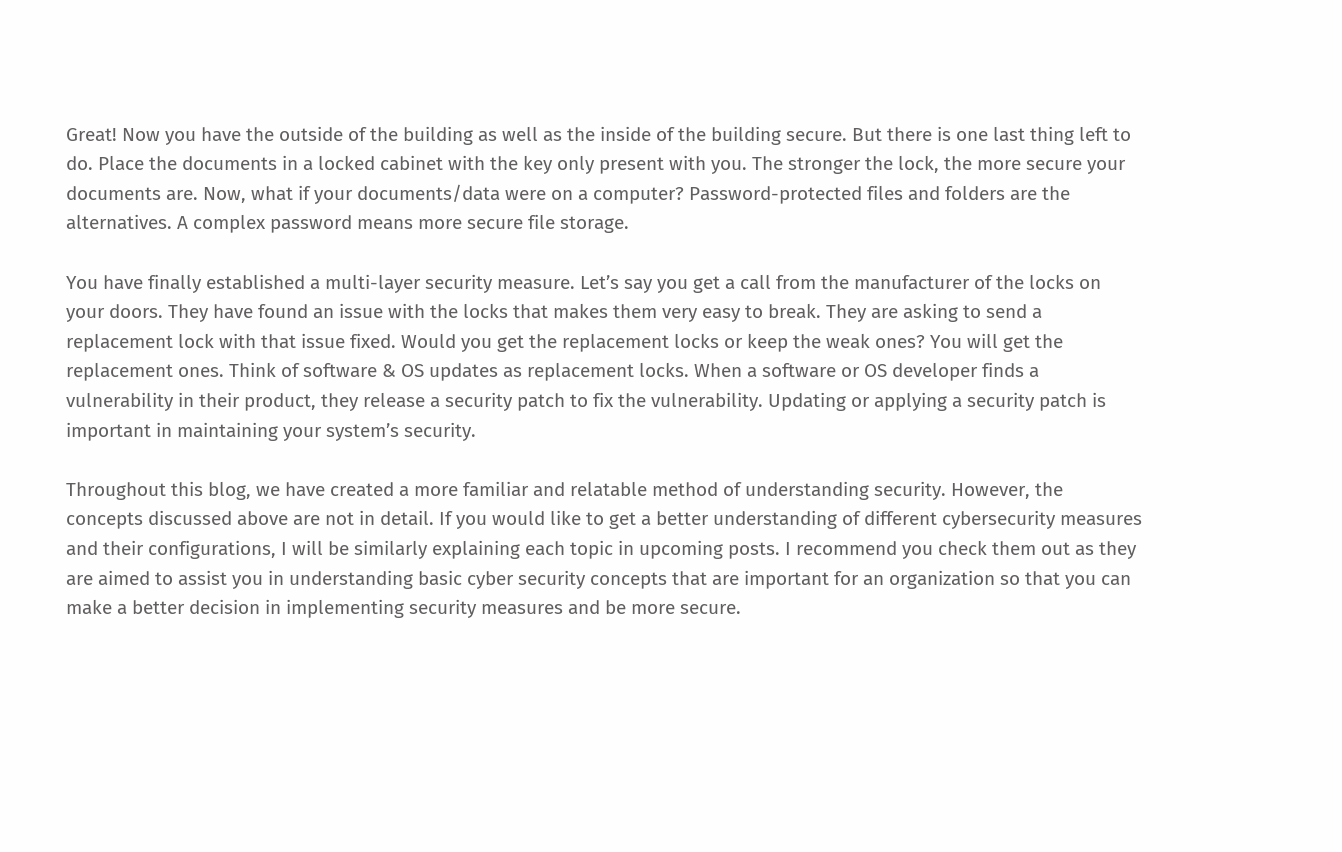Great! Now you have the outside of the building as well as the inside of the building secure. But there is one last thing left to do. Place the documents in a locked cabinet with the key only present with you. The stronger the lock, the more secure your documents are. Now, what if your documents/data were on a computer? Password-protected files and folders are the alternatives. A complex password means more secure file storage.

You have finally established a multi-layer security measure. Let’s say you get a call from the manufacturer of the locks on your doors. They have found an issue with the locks that makes them very easy to break. They are asking to send a replacement lock with that issue fixed. Would you get the replacement locks or keep the weak ones? You will get the replacement ones. Think of software & OS updates as replacement locks. When a software or OS developer finds a vulnerability in their product, they release a security patch to fix the vulnerability. Updating or applying a security patch is important in maintaining your system’s security.

Throughout this blog, we have created a more familiar and relatable method of understanding security. However, the concepts discussed above are not in detail. If you would like to get a better understanding of different cybersecurity measures and their configurations, I will be similarly explaining each topic in upcoming posts. I recommend you check them out as they are aimed to assist you in understanding basic cyber security concepts that are important for an organization so that you can make a better decision in implementing security measures and be more secure.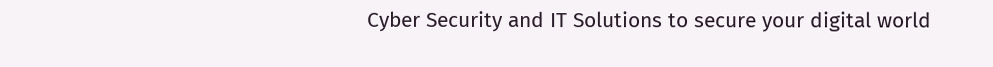Cyber Security and IT Solutions to secure your digital world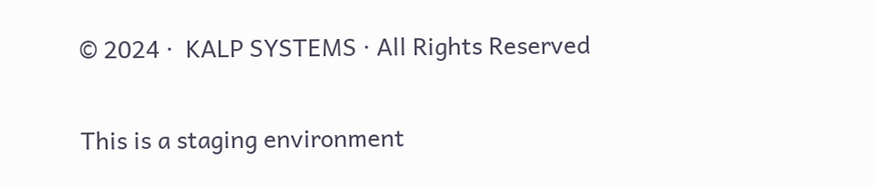© 2024 ·  KALP SYSTEMS · All Rights Reserved

This is a staging environment